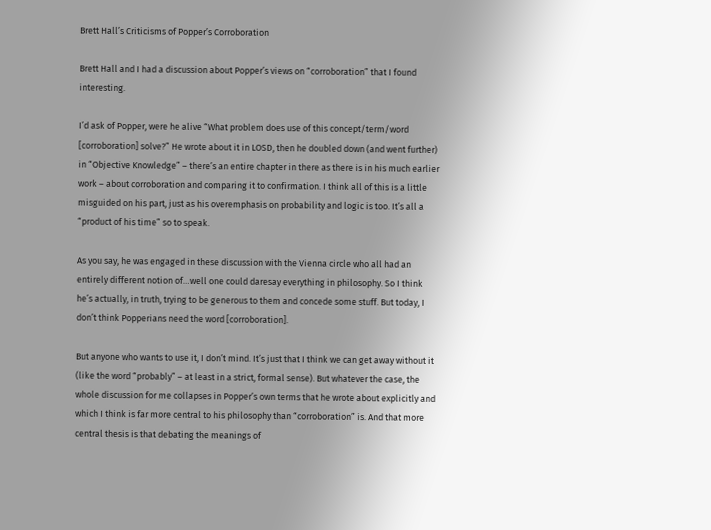Brett Hall’s Criticisms of Popper’s Corroboration

Brett Hall and I had a discussion about Popper’s views on “corroboration” that I found interesting.

I’d ask of Popper, were he alive “What problem does use of this concept/term/word [corroboration] solve?” He wrote about it in LOSD, then he doubled down (and went further) in “Objective Knowledge” – there’s an entire chapter in there as there is in his much earlier work – about corroboration and comparing it to confirmation. I think all of this is a little misguided on his part, just as his overemphasis on probability and logic is too. It’s all a “product of his time” so to speak.

As you say, he was engaged in these discussion with the Vienna circle who all had an entirely different notion of…well one could daresay everything in philosophy. So I think he’s actually, in truth, trying to be generous to them and concede some stuff. But today, I don’t think Popperians need the word [corroboration].

But anyone who wants to use it, I don’t mind. It’s just that I think we can get away without it (like the word “probably” – at least in a strict, formal sense). But whatever the case, the whole discussion for me collapses in Popper’s own terms that he wrote about explicitly and which I think is far more central to his philosophy than “corroboration” is. And that more central thesis is that debating the meanings of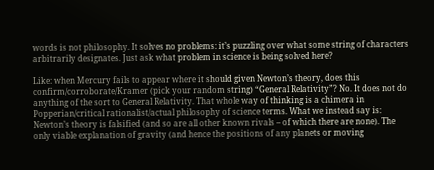words is not philosophy. It solves no problems: it’s puzzling over what some string of characters arbitrarily designates. Just ask what problem in science is being solved here?

Like: when Mercury fails to appear where it should given Newton’s theory, does this confirm/corroborate/Kramer (pick your random string) “General Relativity”? No. It does not do anything of the sort to General Relativity. That whole way of thinking is a chimera in Popperian/critical rationalist/actual philosophy of science terms. What we instead say is: Newton’s theory is falsified (and so are all other known rivals – of which there are none). The only viable explanation of gravity (and hence the positions of any planets or moving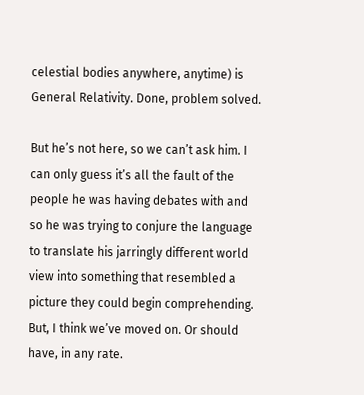celestial bodies anywhere, anytime) is General Relativity. Done, problem solved.

But he’s not here, so we can’t ask him. I can only guess it’s all the fault of the people he was having debates with and so he was trying to conjure the language to translate his jarringly different world view into something that resembled a picture they could begin comprehending. But, I think we’ve moved on. Or should have, in any rate.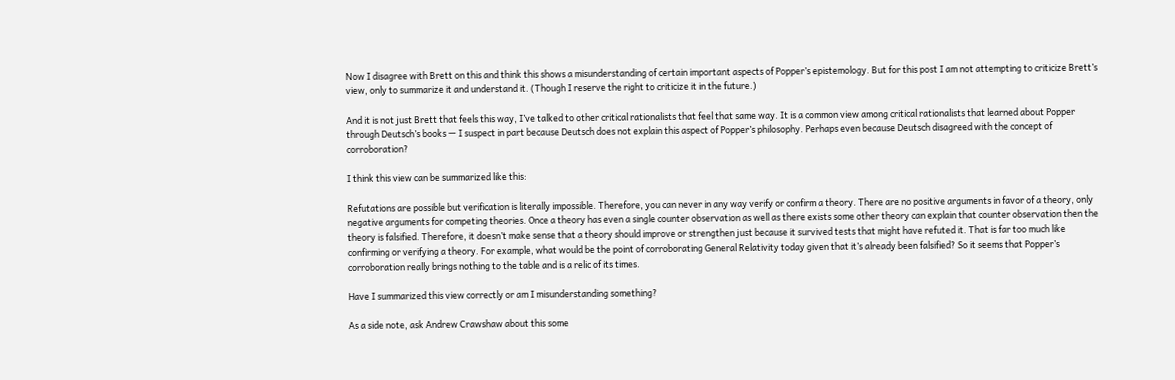Now I disagree with Brett on this and think this shows a misunderstanding of certain important aspects of Popper’s epistemology. But for this post I am not attempting to criticize Brett’s view, only to summarize it and understand it. (Though I reserve the right to criticize it in the future.)

And it is not just Brett that feels this way, I’ve talked to other critical rationalists that feel that same way. It is a common view among critical rationalists that learned about Popper through Deutsch’s books — I suspect in part because Deutsch does not explain this aspect of Popper’s philosophy. Perhaps even because Deutsch disagreed with the concept of corroboration?

I think this view can be summarized like this:

Refutations are possible but verification is literally impossible. Therefore, you can never in any way verify or confirm a theory. There are no positive arguments in favor of a theory, only negative arguments for competing theories. Once a theory has even a single counter observation as well as there exists some other theory can explain that counter observation then the theory is falsified. Therefore, it doesn’t make sense that a theory should improve or strengthen just because it survived tests that might have refuted it. That is far too much like confirming or verifying a theory. For example, what would be the point of corroborating General Relativity today given that it’s already been falsified? So it seems that Popper’s corroboration really brings nothing to the table and is a relic of its times.

Have I summarized this view correctly or am I misunderstanding something?

As a side note, ask Andrew Crawshaw about this some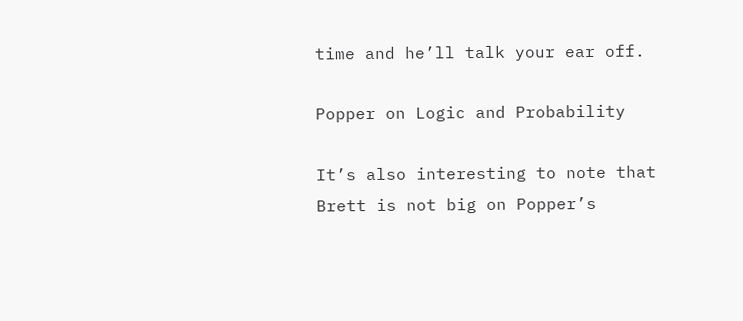time and he’ll talk your ear off.

Popper on Logic and Probability

It’s also interesting to note that Brett is not big on Popper’s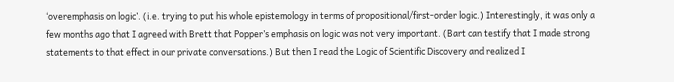‘overemphasis on logic’. (i.e. trying to put his whole epistemology in terms of propositional/first-order logic.) Interestingly, it was only a few months ago that I agreed with Brett that Popper’s emphasis on logic was not very important. (Bart can testify that I made strong statements to that effect in our private conversations.) But then I read the Logic of Scientific Discovery and realized I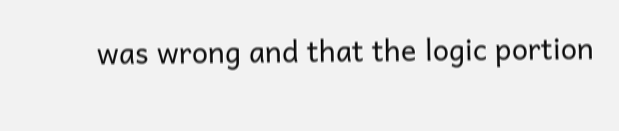was wrong and that the logic portion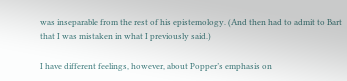was inseparable from the rest of his epistemology. (And then had to admit to Bart that I was mistaken in what I previously said.)

I have different feelings, however, about Popper’s emphasis on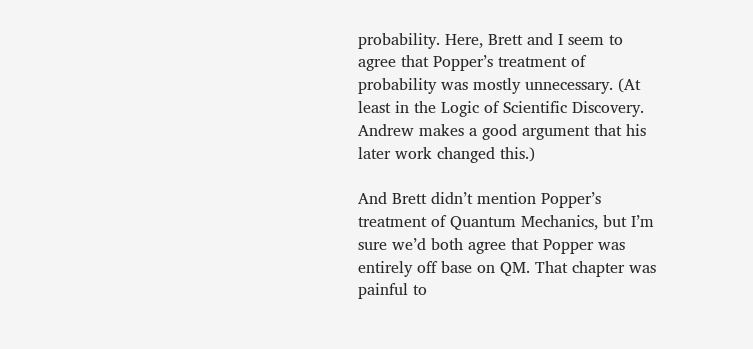probability. Here, Brett and I seem to agree that Popper’s treatment of probability was mostly unnecessary. (At least in the Logic of Scientific Discovery. Andrew makes a good argument that his later work changed this.)

And Brett didn’t mention Popper’s treatment of Quantum Mechanics, but I’m sure we’d both agree that Popper was entirely off base on QM. That chapter was painful to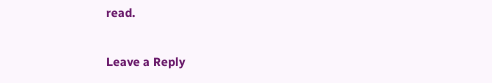read.

Leave a Reply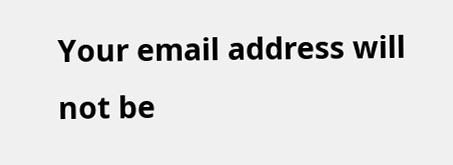Your email address will not be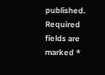published. Required fields are marked *